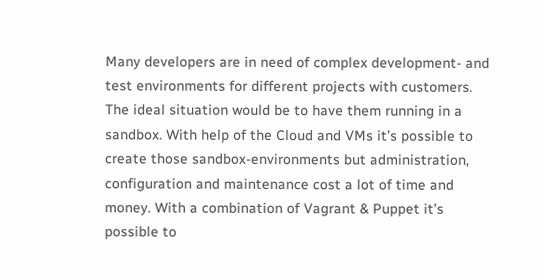Many developers are in need of complex development- and test environments for different projects with customers. The ideal situation would be to have them running in a sandbox. With help of the Cloud and VMs it’s possible to create those sandbox-environments but administration, configuration and maintenance cost a lot of time and money. With a combination of Vagrant & Puppet it’s possible to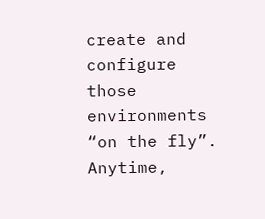create and configure those environments “on the fly”. Anytime,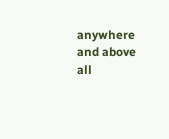anywhere and above all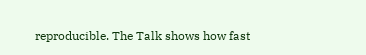reproducible. The Talk shows how fast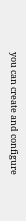you can create and configure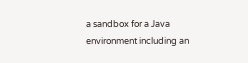a sandbox for a Java environment including an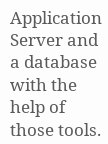Application Server and a database with the help of those tools.